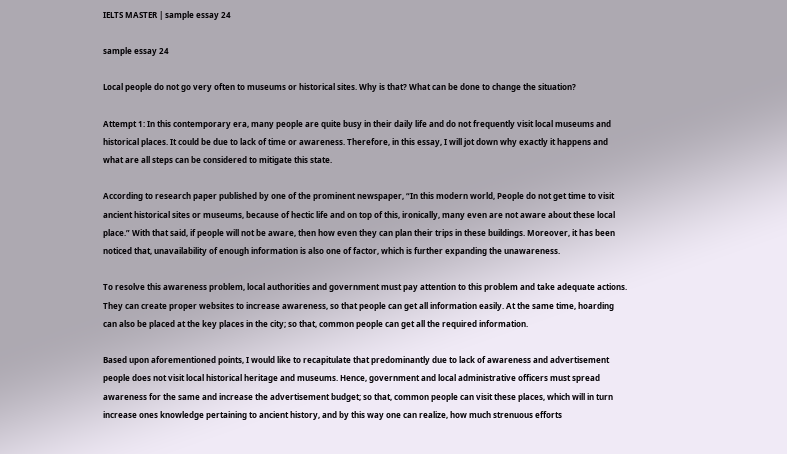IELTS MASTER | sample essay 24

sample essay 24

Local people do not go very often to museums or historical sites. Why is that? What can be done to change the situation?

Attempt 1: In this contemporary era, many people are quite busy in their daily life and do not frequently visit local museums and historical places. It could be due to lack of time or awareness. Therefore, in this essay, I will jot down why exactly it happens and what are all steps can be considered to mitigate this state.

According to research paper published by one of the prominent newspaper, “In this modern world, People do not get time to visit ancient historical sites or museums, because of hectic life and on top of this, ironically, many even are not aware about these local place.” With that said, if people will not be aware, then how even they can plan their trips in these buildings. Moreover, it has been noticed that, unavailability of enough information is also one of factor, which is further expanding the unawareness.

To resolve this awareness problem, local authorities and government must pay attention to this problem and take adequate actions. They can create proper websites to increase awareness, so that people can get all information easily. At the same time, hoarding can also be placed at the key places in the city; so that, common people can get all the required information.

Based upon aforementioned points, I would like to recapitulate that predominantly due to lack of awareness and advertisement people does not visit local historical heritage and museums. Hence, government and local administrative officers must spread awareness for the same and increase the advertisement budget; so that, common people can visit these places, which will in turn increase ones knowledge pertaining to ancient history, and by this way one can realize, how much strenuous efforts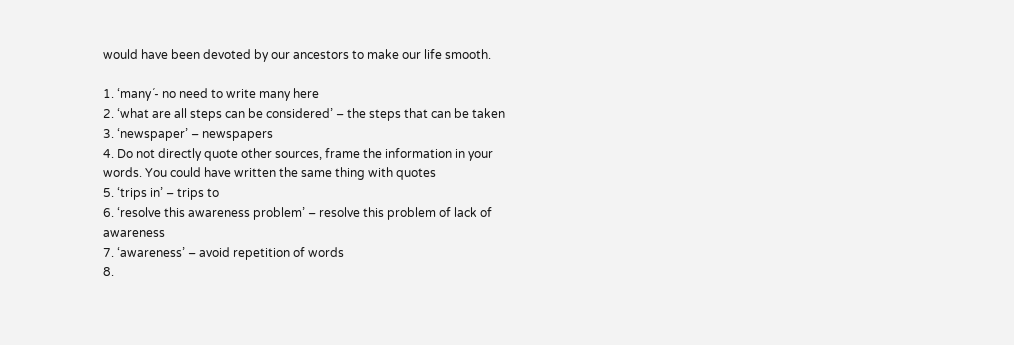would have been devoted by our ancestors to make our life smooth.

1. ‘many´- no need to write many here
2. ‘what are all steps can be considered’ – the steps that can be taken
3. ‘newspaper’ – newspapers
4. Do not directly quote other sources, frame the information in your words. You could have written the same thing with quotes
5. ‘trips in’ – trips to
6. ‘resolve this awareness problem’ – resolve this problem of lack of awareness
7. ‘awareness’ – avoid repetition of words
8.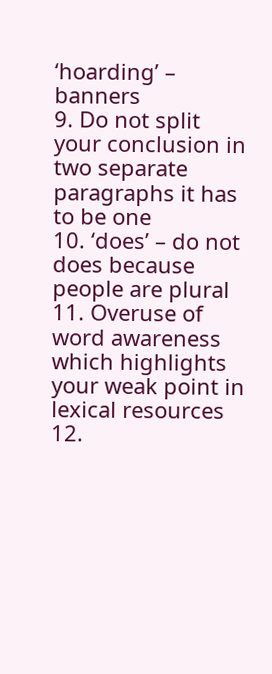‘hoarding’ – banners
9. Do not split your conclusion in two separate paragraphs it has to be one
10. ‘does’ – do not does because people are plural
11. Overuse of word awareness which highlights your weak point in lexical resources
12.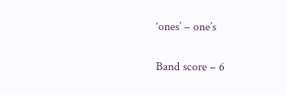‘ones’ – one’s

Band score – 6